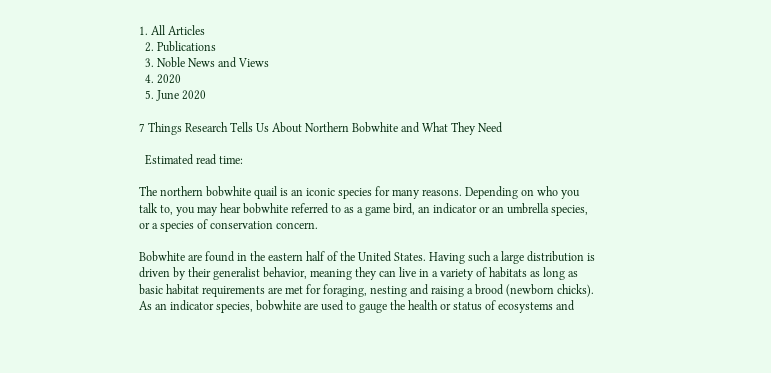1. All Articles
  2. Publications
  3. Noble News and Views
  4. 2020
  5. June 2020

7 Things Research Tells Us About Northern Bobwhite and What They Need

  Estimated read time:

The northern bobwhite quail is an iconic species for many reasons. Depending on who you talk to, you may hear bobwhite referred to as a game bird, an indicator or an umbrella species, or a species of conservation concern.

Bobwhite are found in the eastern half of the United States. Having such a large distribution is driven by their generalist behavior, meaning they can live in a variety of habitats as long as basic habitat requirements are met for foraging, nesting and raising a brood (newborn chicks). As an indicator species, bobwhite are used to gauge the health or status of ecosystems and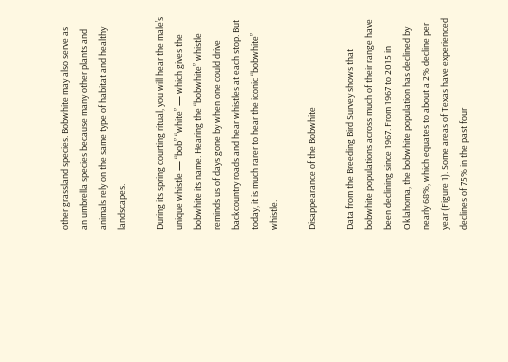other grassland species. Bobwhite may also serve as an umbrella species because many other plants and animals rely on the same type of habitat and healthy landscapes.

During its spring courting ritual, you will hear the male’s unique whistle — “bob” “white” — which gives the bobwhite its name. Hearing the “bobwhite” whistle reminds us of days gone by when one could drive backcountry roads and hear whistles at each stop. But today, it is much rarer to hear the iconic “bobwhite” whistle.

Disappearance of the Bobwhite

Data from the Breeding Bird Survey shows that bobwhite populations across much of their range have been declining since 1967. From 1967 to 2015 in Oklahoma, the bobwhite population has declined by nearly 68%, which equates to about a 2% decline per year (Figure 1). Some areas of Texas have experienced declines of 75% in the past four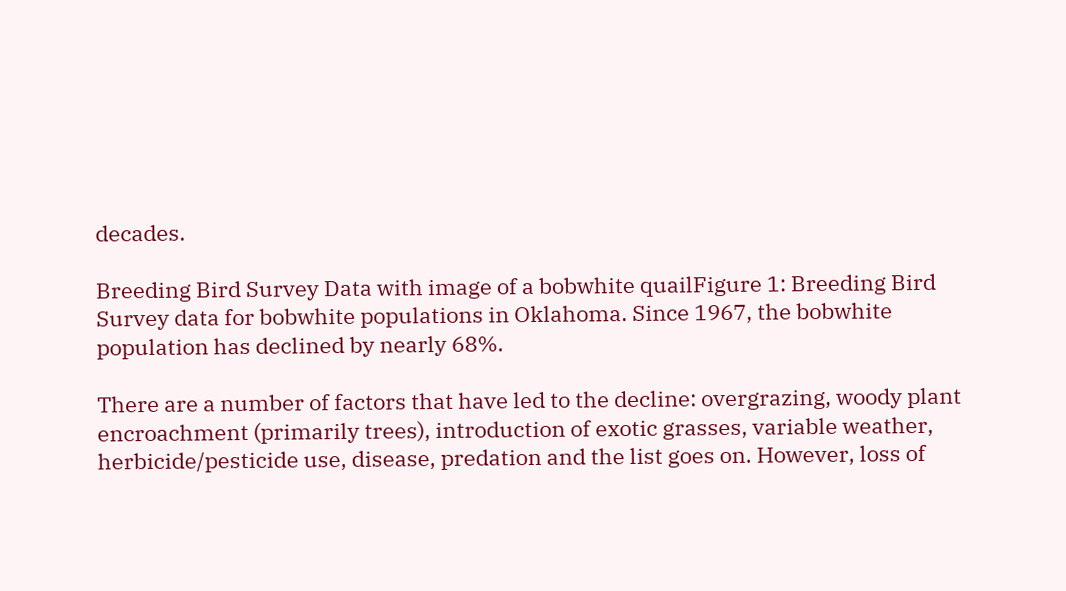decades.

Breeding Bird Survey Data with image of a bobwhite quailFigure 1: Breeding Bird Survey data for bobwhite populations in Oklahoma. Since 1967, the bobwhite population has declined by nearly 68%.

There are a number of factors that have led to the decline: overgrazing, woody plant encroachment (primarily trees), introduction of exotic grasses, variable weather, herbicide/pesticide use, disease, predation and the list goes on. However, loss of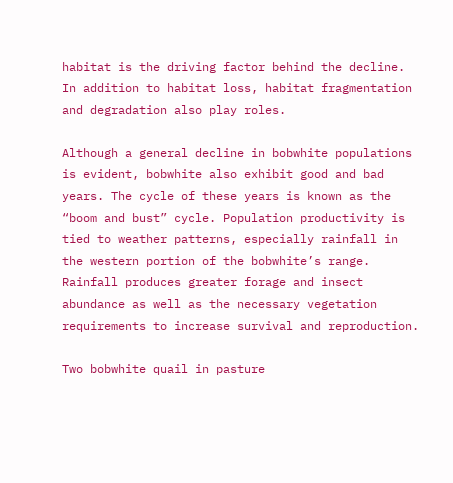habitat is the driving factor behind the decline. In addition to habitat loss, habitat fragmentation and degradation also play roles.

Although a general decline in bobwhite populations is evident, bobwhite also exhibit good and bad years. The cycle of these years is known as the “boom and bust” cycle. Population productivity is tied to weather patterns, especially rainfall in the western portion of the bobwhite’s range. Rainfall produces greater forage and insect abundance as well as the necessary vegetation requirements to increase survival and reproduction.

Two bobwhite quail in pasture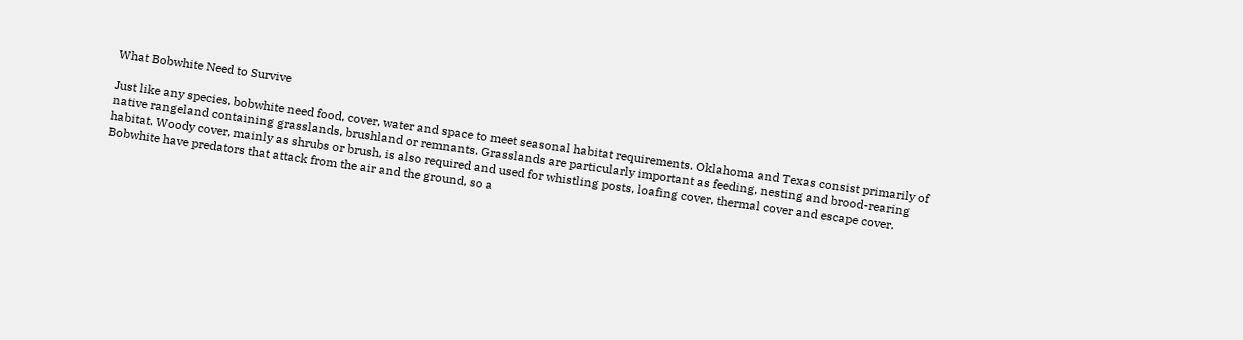What Bobwhite Need to Survive

Just like any species, bobwhite need food, cover, water and space to meet seasonal habitat requirements. Oklahoma and Texas consist primarily of native rangeland containing grasslands, brushland or remnants. Grasslands are particularly important as feeding, nesting and brood-rearing habitat. Woody cover, mainly as shrubs or brush, is also required and used for whistling posts, loafing cover, thermal cover and escape cover. Bobwhite have predators that attack from the air and the ground, so a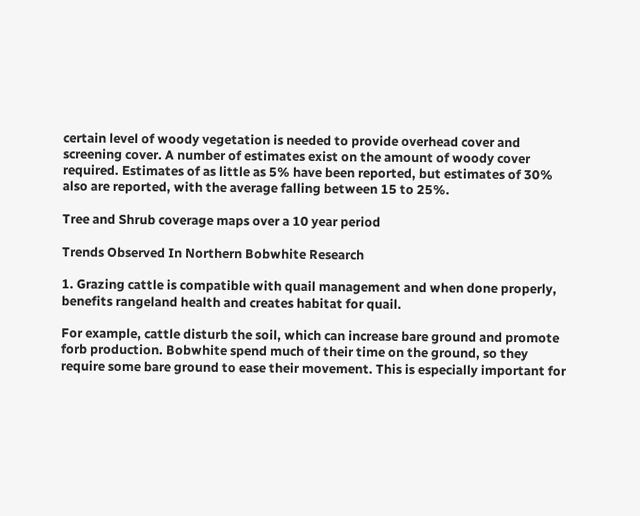certain level of woody vegetation is needed to provide overhead cover and screening cover. A number of estimates exist on the amount of woody cover required. Estimates of as little as 5% have been reported, but estimates of 30% also are reported, with the average falling between 15 to 25%.

Tree and Shrub coverage maps over a 10 year period

Trends Observed In Northern Bobwhite Research

1. Grazing cattle is compatible with quail management and when done properly, benefits rangeland health and creates habitat for quail.

For example, cattle disturb the soil, which can increase bare ground and promote forb production. Bobwhite spend much of their time on the ground, so they require some bare ground to ease their movement. This is especially important for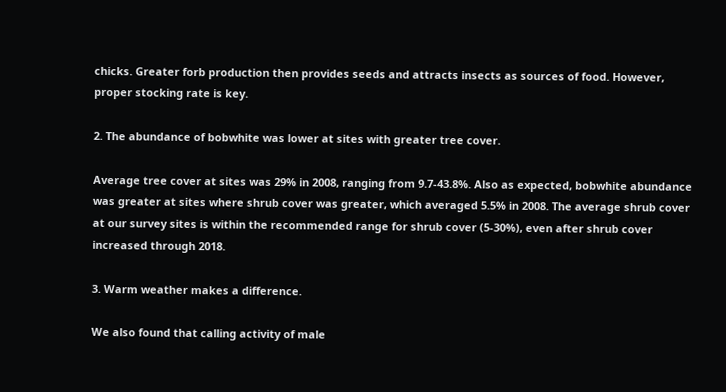chicks. Greater forb production then provides seeds and attracts insects as sources of food. However, proper stocking rate is key.

2. The abundance of bobwhite was lower at sites with greater tree cover.

Average tree cover at sites was 29% in 2008, ranging from 9.7-43.8%. Also as expected, bobwhite abundance was greater at sites where shrub cover was greater, which averaged 5.5% in 2008. The average shrub cover at our survey sites is within the recommended range for shrub cover (5-30%), even after shrub cover increased through 2018.

3. Warm weather makes a difference.

We also found that calling activity of male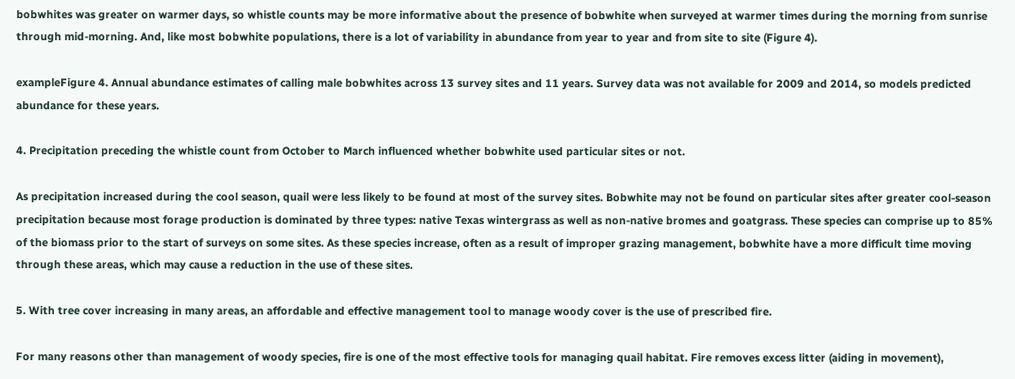bobwhites was greater on warmer days, so whistle counts may be more informative about the presence of bobwhite when surveyed at warmer times during the morning from sunrise through mid-morning. And, like most bobwhite populations, there is a lot of variability in abundance from year to year and from site to site (Figure 4).

exampleFigure 4. Annual abundance estimates of calling male bobwhites across 13 survey sites and 11 years. Survey data was not available for 2009 and 2014, so models predicted abundance for these years.

4. Precipitation preceding the whistle count from October to March influenced whether bobwhite used particular sites or not.

As precipitation increased during the cool season, quail were less likely to be found at most of the survey sites. Bobwhite may not be found on particular sites after greater cool-season precipitation because most forage production is dominated by three types: native Texas wintergrass as well as non-native bromes and goatgrass. These species can comprise up to 85% of the biomass prior to the start of surveys on some sites. As these species increase, often as a result of improper grazing management, bobwhite have a more difficult time moving through these areas, which may cause a reduction in the use of these sites.

5. With tree cover increasing in many areas, an affordable and effective management tool to manage woody cover is the use of prescribed fire.

For many reasons other than management of woody species, fire is one of the most effective tools for managing quail habitat. Fire removes excess litter (aiding in movement),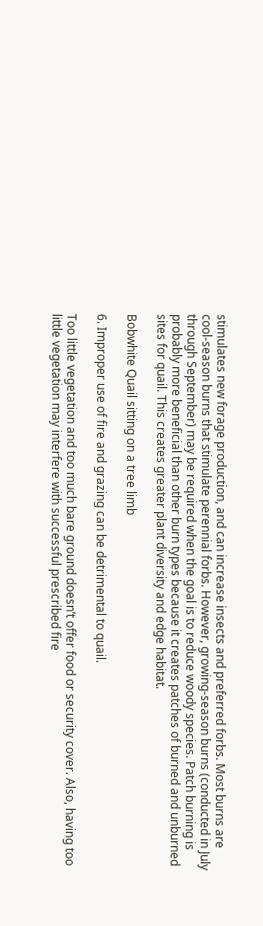stimulates new forage production, and can increase insects and preferred forbs. Most burns are cool-season burns that stimulate perennial forbs. However, growing-season burns (conducted in July through September) may be required when the goal is to reduce woody species. Patch burning is probably more beneficial than other burn types because it creates patches of burned and unburned sites for quail. This creates greater plant diversity and edge habitat.

Bobwhite Quail sitting on a tree limb

6. Improper use of fire and grazing can be detrimental to quail.

Too little vegetation and too much bare ground doesn’t offer food or security cover. Also, having too little vegetation may interfere with successful prescribed fire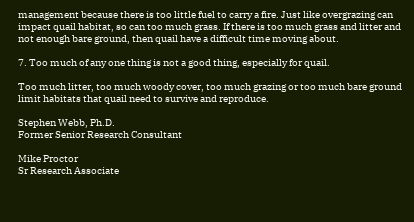management because there is too little fuel to carry a fire. Just like overgrazing can impact quail habitat, so can too much grass. If there is too much grass and litter and not enough bare ground, then quail have a difficult time moving about.

7. Too much of any one thing is not a good thing, especially for quail.

Too much litter, too much woody cover, too much grazing or too much bare ground limit habitats that quail need to survive and reproduce.

Stephen Webb, Ph.D.
Former Senior Research Consultant

Mike Proctor
Sr Research Associate